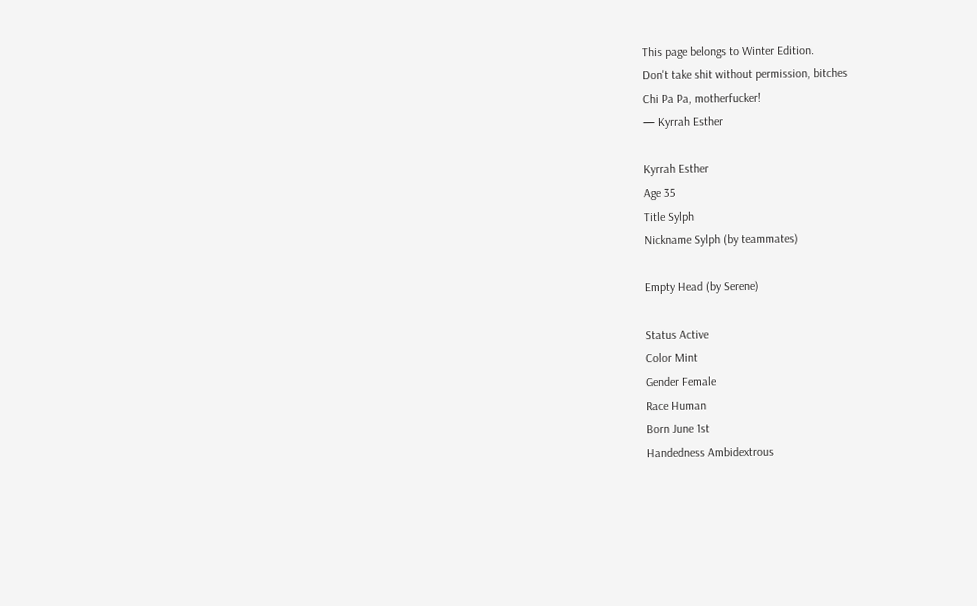This page belongs to Winter Edition.
Don't take shit without permission, bitches
Chi Pa Pa, motherfucker!
— Kyrrah Esther

Kyrrah Esther
Age 35
Title Sylph
Nickname Sylph (by teammates)

Empty Head (by Serene)

Status Active
Color Mint
Gender Female
Race Human
Born June 1st
Handedness Ambidextrous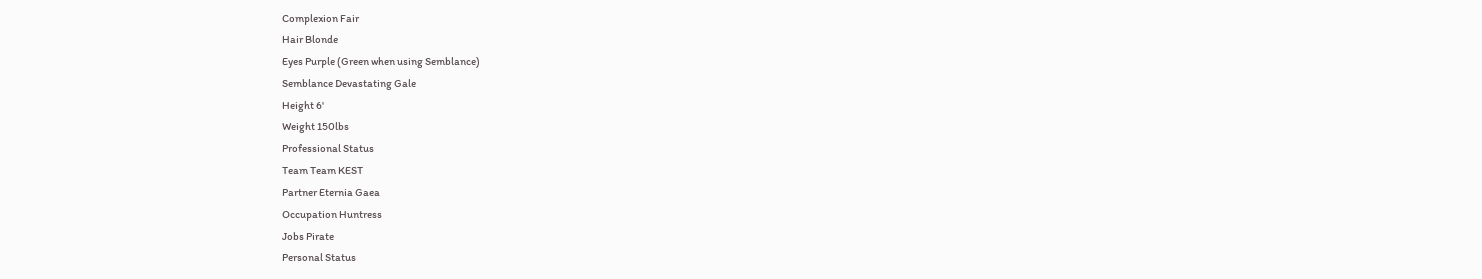Complexion Fair
Hair Blonde
Eyes Purple (Green when using Semblance)
Semblance Devastating Gale
Height 6'
Weight 150lbs
Professional Status
Team Team KEST
Partner Eternia Gaea
Occupation Huntress
Jobs Pirate
Personal Status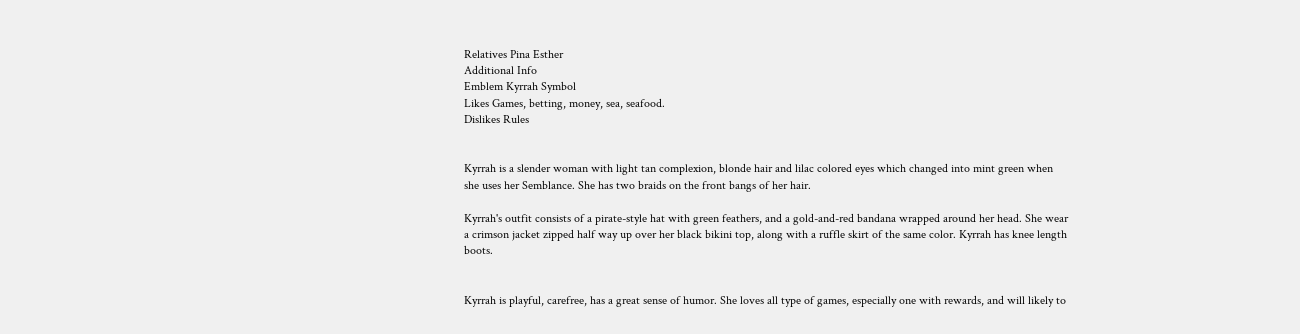Relatives Pina Esther
Additional Info
Emblem Kyrrah Symbol
Likes Games, betting, money, sea, seafood.
Dislikes Rules


Kyrrah is a slender woman with light tan complexion, blonde hair and lilac colored eyes which changed into mint green when she uses her Semblance. She has two braids on the front bangs of her hair.

Kyrrah's outfit consists of a pirate-style hat with green feathers, and a gold-and-red bandana wrapped around her head. She wear a crimson jacket zipped half way up over her black bikini top, along with a ruffle skirt of the same color. Kyrrah has knee length boots.


Kyrrah is playful, carefree, has a great sense of humor. She loves all type of games, especially one with rewards, and will likely to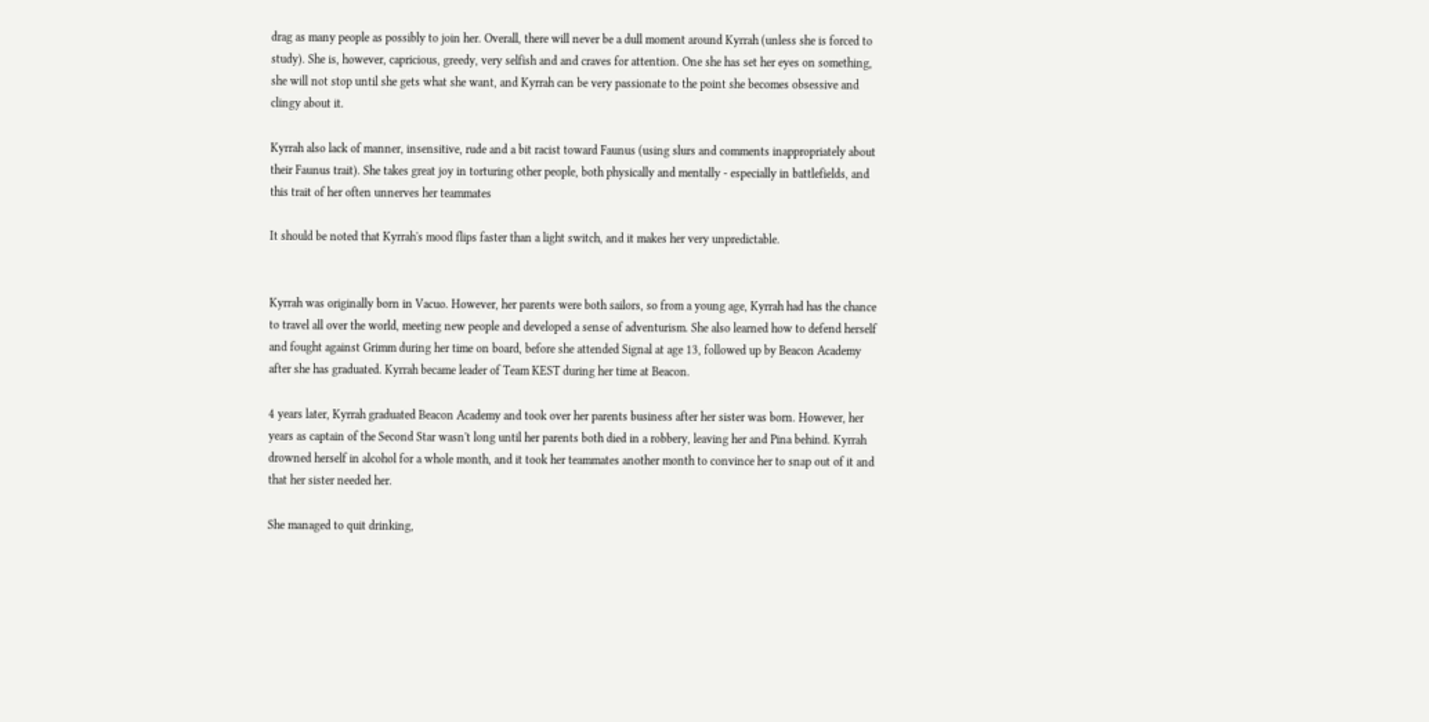drag as many people as possibly to join her. Overall, there will never be a dull moment around Kyrrah (unless she is forced to study). She is, however, capricious, greedy, very selfish and and craves for attention. One she has set her eyes on something, she will not stop until she gets what she want, and Kyrrah can be very passionate to the point she becomes obsessive and clingy about it.

Kyrrah also lack of manner, insensitive, rude and a bit racist toward Faunus (using slurs and comments inappropriately about their Faunus trait). She takes great joy in torturing other people, both physically and mentally - especially in battlefields, and this trait of her often unnerves her teammates

It should be noted that Kyrrah's mood flips faster than a light switch, and it makes her very unpredictable.


Kyrrah was originally born in Vacuo. However, her parents were both sailors, so from a young age, Kyrrah had has the chance to travel all over the world, meeting new people and developed a sense of adventurism. She also learned how to defend herself and fought against Grimm during her time on board, before she attended Signal at age 13, followed up by Beacon Academy after she has graduated. Kyrrah became leader of Team KEST during her time at Beacon.

4 years later, Kyrrah graduated Beacon Academy and took over her parents business after her sister was born. However, her years as captain of the Second Star wasn't long until her parents both died in a robbery, leaving her and Pina behind. Kyrrah drowned herself in alcohol for a whole month, and it took her teammates another month to convince her to snap out of it and that her sister needed her.

She managed to quit drinking,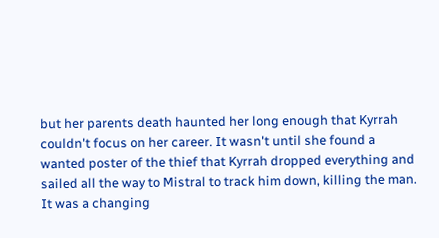but her parents death haunted her long enough that Kyrrah couldn't focus on her career. It wasn't until she found a wanted poster of the thief that Kyrrah dropped everything and sailed all the way to Mistral to track him down, killing the man. It was a changing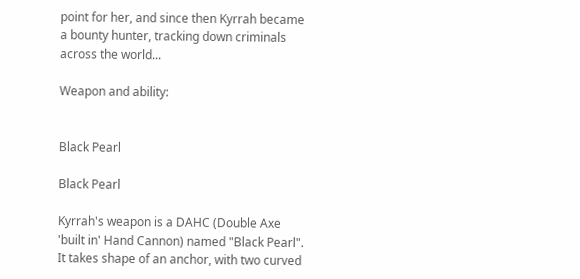point for her, and since then Kyrrah became a bounty hunter, tracking down criminals across the world...

Weapon and ability:


Black Pearl

Black Pearl

Kyrrah's weapon is a DAHC (Double Axe 'built in' Hand Cannon) named "Black Pearl". It takes shape of an anchor, with two curved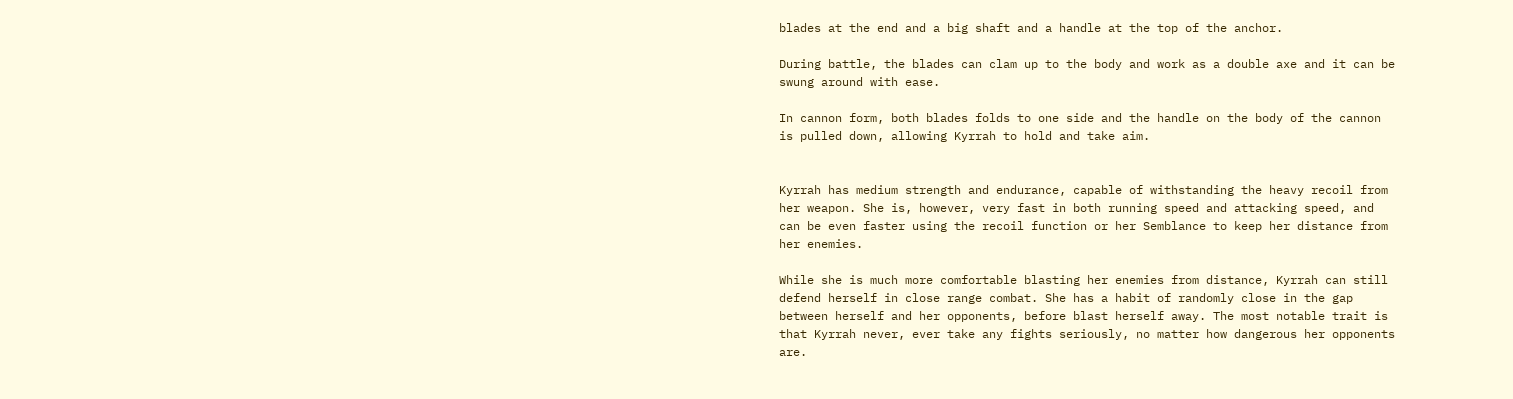blades at the end and a big shaft and a handle at the top of the anchor.

During battle, the blades can clam up to the body and work as a double axe and it can be swung around with ease.

In cannon form, both blades folds to one side and the handle on the body of the cannon is pulled down, allowing Kyrrah to hold and take aim.


Kyrrah has medium strength and endurance, capable of withstanding the heavy recoil from her weapon. She is, however, very fast in both running speed and attacking speed, and can be even faster using the recoil function or her Semblance to keep her distance from her enemies.

While she is much more comfortable blasting her enemies from distance, Kyrrah can still defend herself in close range combat. She has a habit of randomly close in the gap between herself and her opponents, before blast herself away. The most notable trait is that Kyrrah never, ever take any fights seriously, no matter how dangerous her opponents are.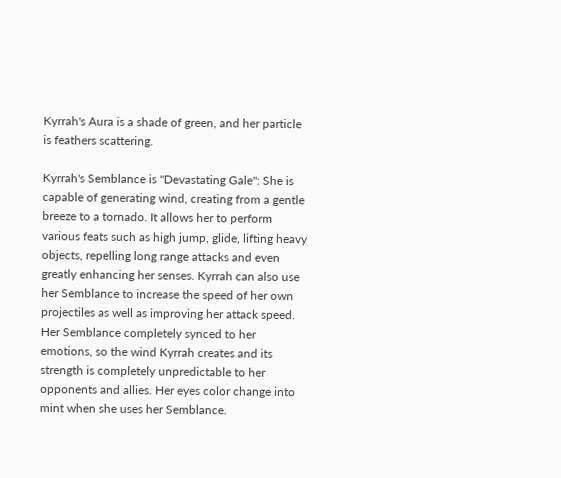Kyrrah's Aura is a shade of green, and her particle is feathers scattering.

Kyrrah's Semblance is "Devastating Gale": She is capable of generating wind, creating from a gentle breeze to a tornado. It allows her to perform various feats such as high jump, glide, lifting heavy objects, repelling long range attacks and even greatly enhancing her senses. Kyrrah can also use her Semblance to increase the speed of her own projectiles as well as improving her attack speed. Her Semblance completely synced to her emotions, so the wind Kyrrah creates and its strength is completely unpredictable to her opponents and allies. Her eyes color change into mint when she uses her Semblance.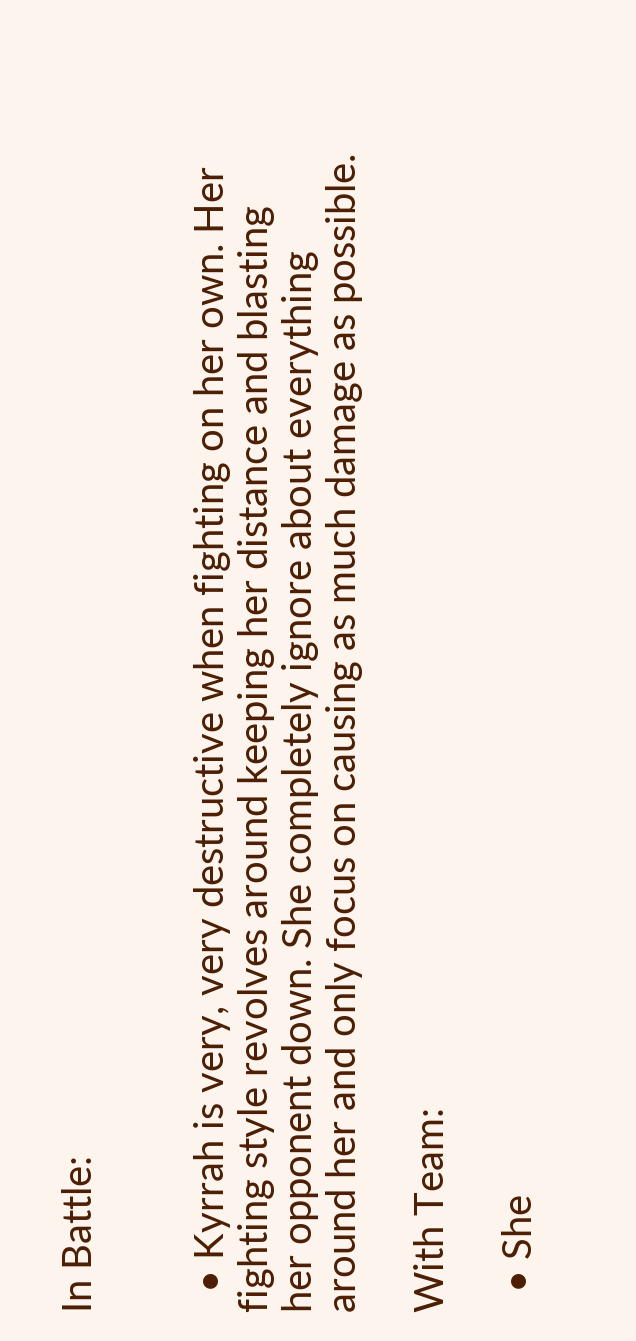In Battle:


  • Kyrrah is very, very destructive when fighting on her own. Her fighting style revolves around keeping her distance and blasting her opponent down. She completely ignore about everything around her and only focus on causing as much damage as possible.

With Team:

  • She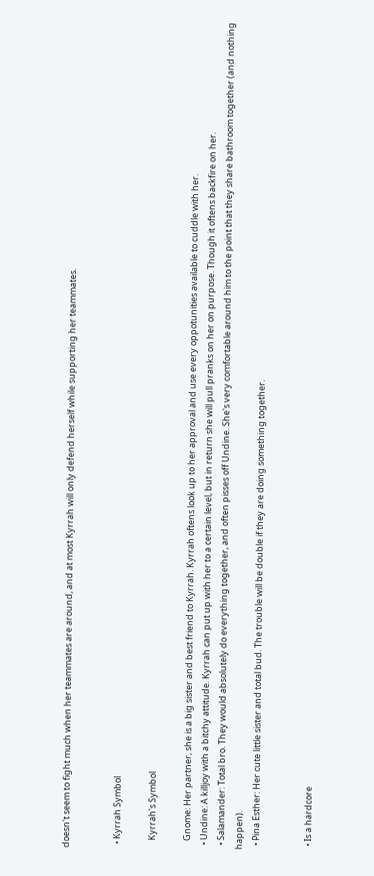doesn't seem to fight much when her teammates are around, and at most Kyrrah will only defend herself while supporting her teammates.


  • Kyrrah Symbol

    Kyrrah's Symbol

    Gnome: Her partner, she is a big sister and best friend to Kyrrah. Kyrrah oftens look up to her approval and use every oppotunities available to cuddle with her.
  • Undine: A killjoy with a bitchy attitude. Kyrrah can put up with her to a certain level, but in return she will pull pranks on her on purpose. Though it oftens backfire on her.
  • Salamander: Total bro. They would absolutely do everything together, and often pisses off Undine. She's very comfortable around him to the point that they share bathroom together (and nothing happen).
  • Pina Esther: Her cute little sister and total bud. The trouble will be double if they are doing something together.


  • Is a hardcore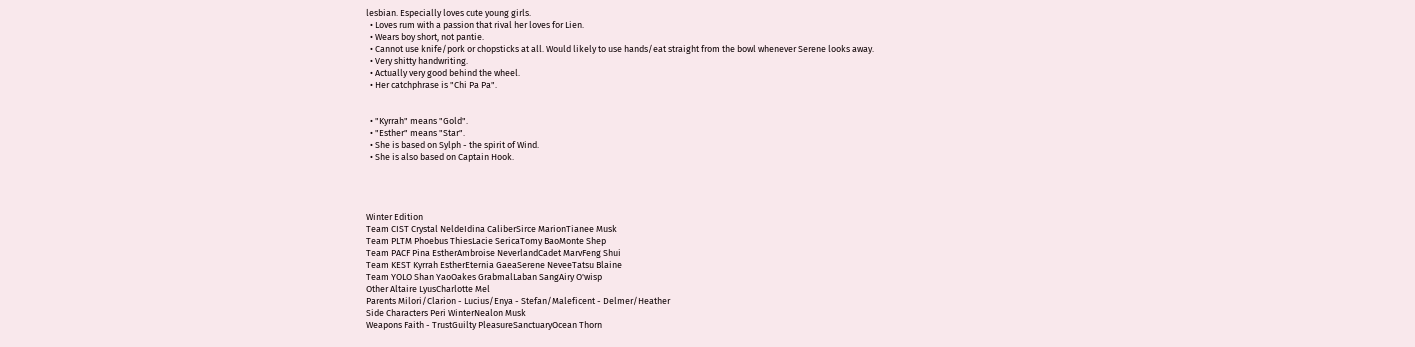lesbian. Especially loves cute young girls.
  • Loves rum with a passion that rival her loves for Lien.
  • Wears boy short, not pantie.
  • Cannot use knife/pork or chopsticks at all. Would likely to use hands/eat straight from the bowl whenever Serene looks away.
  • Very shitty handwriting.
  • Actually very good behind the wheel.
  • Her catchphrase is "Chi Pa Pa".


  • "Kyrrah" means "Gold".
  • "Esther" means "Star".
  • She is based on Sylph - the spirit of Wind.
  • She is also based on Captain Hook.




Winter Edition
Team CIST Crystal NeldeIdina CaliberSirce MarionTianee Musk
Team PLTM Phoebus ThiesLacie SericaTomy BaoMonte Shep
Team PACF Pina EstherAmbroise NeverlandCadet MarvFeng Shui
Team KEST Kyrrah EstherEternia GaeaSerene NeveeTatsu Blaine
Team YOLO Shan YaoOakes GrabmalLaban SangAiry O'wisp
Other Altaire LyusCharlotte Mel
Parents Milori/Clarion - Lucius/Enya - Stefan/Maleficent - Delmer/Heather
Side Characters Peri WinterNealon Musk
Weapons Faith - TrustGuilty PleasureSanctuaryOcean Thorn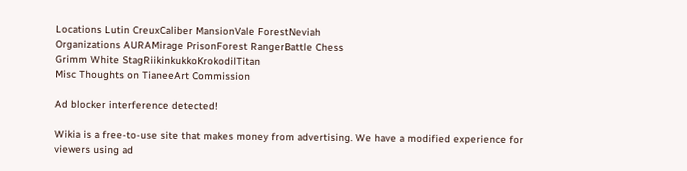Locations Lutin CreuxCaliber MansionVale ForestNeviah
Organizations AURAMirage PrisonForest RangerBattle Chess
Grimm White StagRiikinkukkoKrokodilTitan
Misc Thoughts on TianeeArt Commission

Ad blocker interference detected!

Wikia is a free-to-use site that makes money from advertising. We have a modified experience for viewers using ad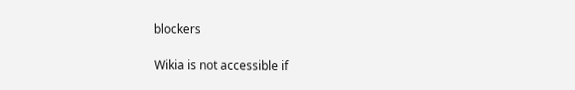blockers

Wikia is not accessible if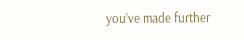you’ve made further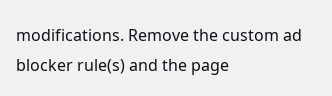modifications. Remove the custom ad blocker rule(s) and the page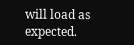will load as expected.